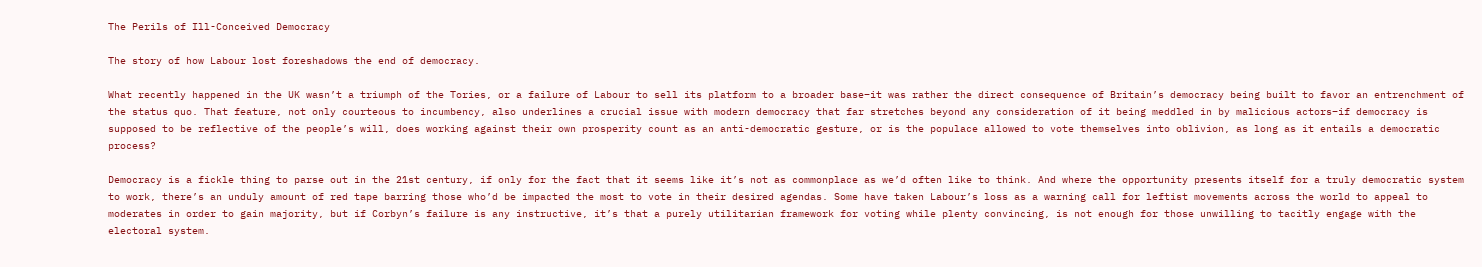The Perils of Ill-Conceived Democracy

The story of how Labour lost foreshadows the end of democracy.

What recently happened in the UK wasn’t a triumph of the Tories, or a failure of Labour to sell its platform to a broader base–it was rather the direct consequence of Britain’s democracy being built to favor an entrenchment of the status quo. That feature, not only courteous to incumbency, also underlines a crucial issue with modern democracy that far stretches beyond any consideration of it being meddled in by malicious actors–if democracy is supposed to be reflective of the people’s will, does working against their own prosperity count as an anti-democratic gesture, or is the populace allowed to vote themselves into oblivion, as long as it entails a democratic process?

Democracy is a fickle thing to parse out in the 21st century, if only for the fact that it seems like it’s not as commonplace as we’d often like to think. And where the opportunity presents itself for a truly democratic system to work, there’s an unduly amount of red tape barring those who’d be impacted the most to vote in their desired agendas. Some have taken Labour’s loss as a warning call for leftist movements across the world to appeal to moderates in order to gain majority, but if Corbyn’s failure is any instructive, it’s that a purely utilitarian framework for voting while plenty convincing, is not enough for those unwilling to tacitly engage with the electoral system.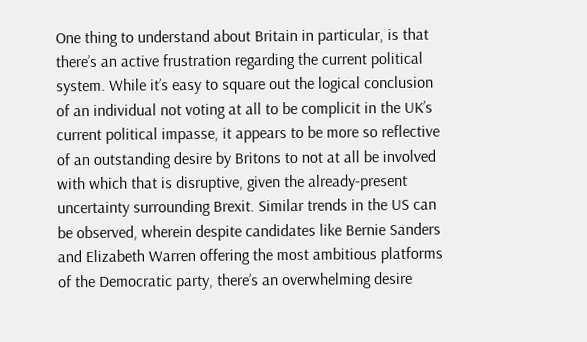One thing to understand about Britain in particular, is that there’s an active frustration regarding the current political system. While it’s easy to square out the logical conclusion of an individual not voting at all to be complicit in the UK’s current political impasse, it appears to be more so reflective of an outstanding desire by Britons to not at all be involved with which that is disruptive, given the already-present uncertainty surrounding Brexit. Similar trends in the US can be observed, wherein despite candidates like Bernie Sanders and Elizabeth Warren offering the most ambitious platforms of the Democratic party, there’s an overwhelming desire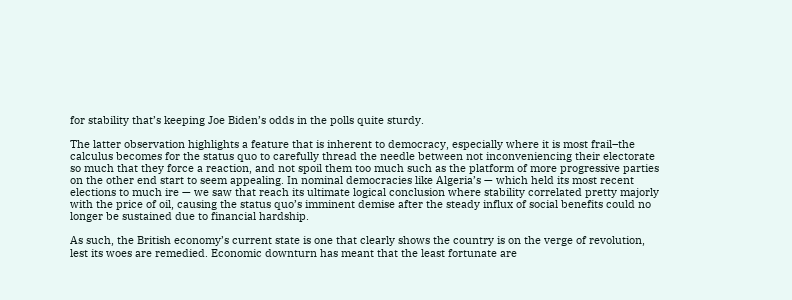for stability that’s keeping Joe Biden’s odds in the polls quite sturdy.

The latter observation highlights a feature that is inherent to democracy, especially where it is most frail–the calculus becomes for the status quo to carefully thread the needle between not inconveniencing their electorate so much that they force a reaction, and not spoil them too much such as the platform of more progressive parties on the other end start to seem appealing. In nominal democracies like Algeria’s — which held its most recent elections to much ire — we saw that reach its ultimate logical conclusion where stability correlated pretty majorly with the price of oil, causing the status quo’s imminent demise after the steady influx of social benefits could no longer be sustained due to financial hardship.

As such, the British economy’s current state is one that clearly shows the country is on the verge of revolution, lest its woes are remedied. Economic downturn has meant that the least fortunate are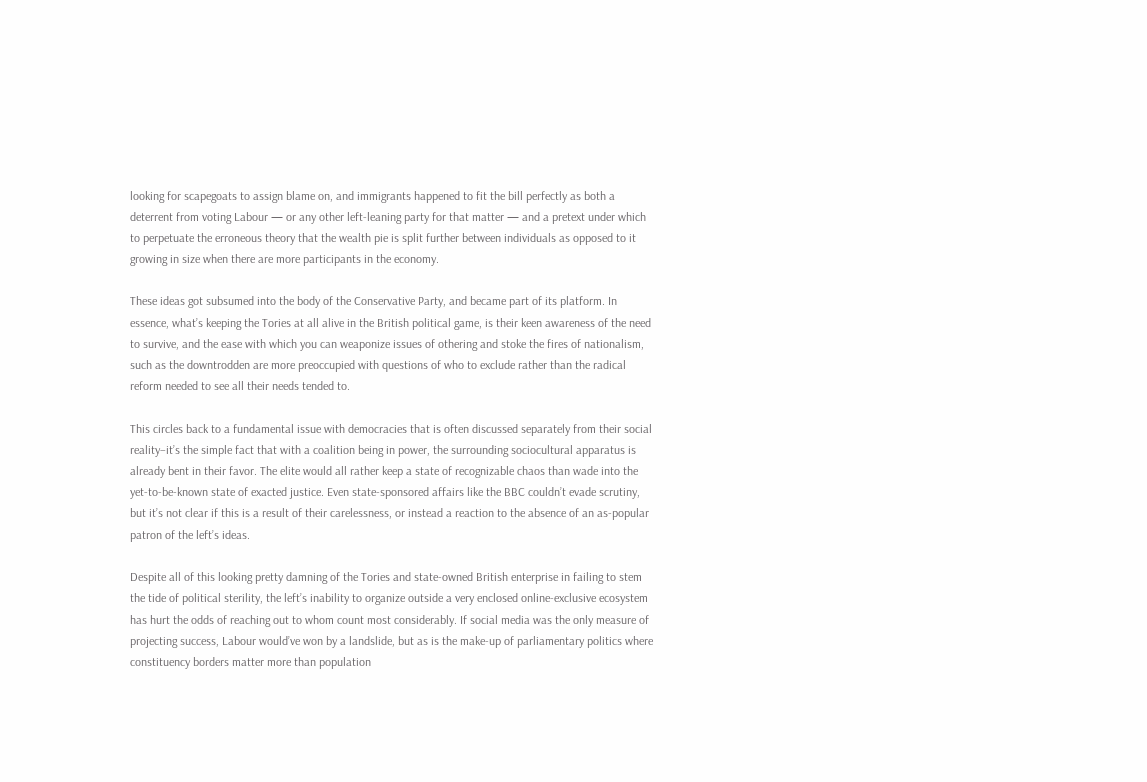looking for scapegoats to assign blame on, and immigrants happened to fit the bill perfectly as both a deterrent from voting Labour — or any other left-leaning party for that matter — and a pretext under which to perpetuate the erroneous theory that the wealth pie is split further between individuals as opposed to it growing in size when there are more participants in the economy.

These ideas got subsumed into the body of the Conservative Party, and became part of its platform. In essence, what’s keeping the Tories at all alive in the British political game, is their keen awareness of the need to survive, and the ease with which you can weaponize issues of othering and stoke the fires of nationalism, such as the downtrodden are more preoccupied with questions of who to exclude rather than the radical reform needed to see all their needs tended to.

This circles back to a fundamental issue with democracies that is often discussed separately from their social reality–it’s the simple fact that with a coalition being in power, the surrounding sociocultural apparatus is already bent in their favor. The elite would all rather keep a state of recognizable chaos than wade into the yet-to-be-known state of exacted justice. Even state-sponsored affairs like the BBC couldn’t evade scrutiny, but it’s not clear if this is a result of their carelessness, or instead a reaction to the absence of an as-popular patron of the left’s ideas.

Despite all of this looking pretty damning of the Tories and state-owned British enterprise in failing to stem the tide of political sterility, the left’s inability to organize outside a very enclosed online-exclusive ecosystem has hurt the odds of reaching out to whom count most considerably. If social media was the only measure of projecting success, Labour would’ve won by a landslide, but as is the make-up of parliamentary politics where constituency borders matter more than population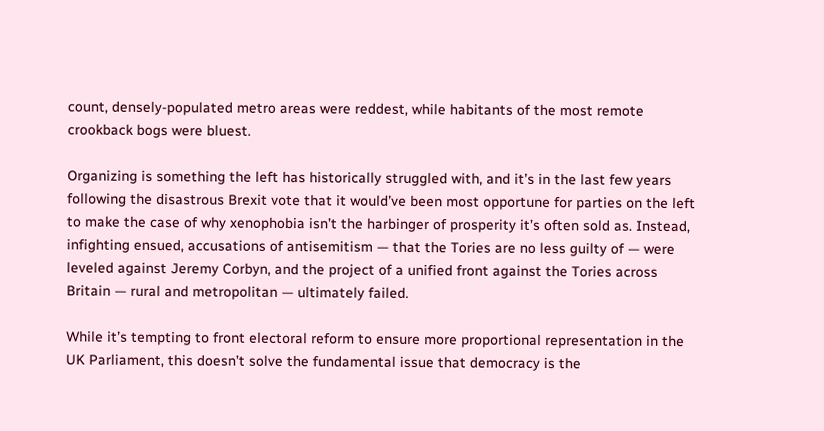count, densely-populated metro areas were reddest, while habitants of the most remote crookback bogs were bluest.

Organizing is something the left has historically struggled with, and it’s in the last few years following the disastrous Brexit vote that it would’ve been most opportune for parties on the left to make the case of why xenophobia isn’t the harbinger of prosperity it’s often sold as. Instead, infighting ensued, accusations of antisemitism — that the Tories are no less guilty of — were leveled against Jeremy Corbyn, and the project of a unified front against the Tories across Britain — rural and metropolitan — ultimately failed.

While it’s tempting to front electoral reform to ensure more proportional representation in the UK Parliament, this doesn’t solve the fundamental issue that democracy is the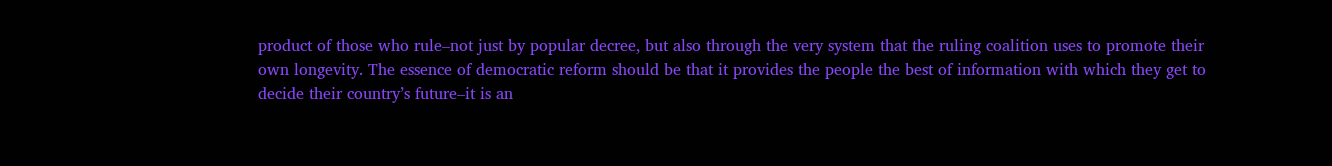product of those who rule–not just by popular decree, but also through the very system that the ruling coalition uses to promote their own longevity. The essence of democratic reform should be that it provides the people the best of information with which they get to decide their country’s future–it is an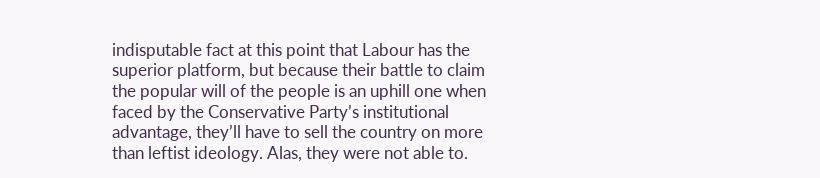indisputable fact at this point that Labour has the superior platform, but because their battle to claim the popular will of the people is an uphill one when faced by the Conservative Party’s institutional advantage, they’ll have to sell the country on more than leftist ideology. Alas, they were not able to.